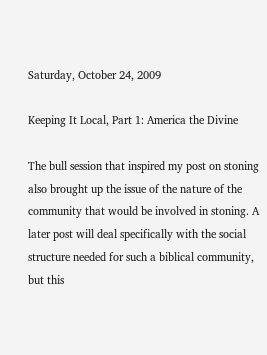Saturday, October 24, 2009

Keeping It Local, Part 1: America the Divine

The bull session that inspired my post on stoning also brought up the issue of the nature of the community that would be involved in stoning. A later post will deal specifically with the social structure needed for such a biblical community, but this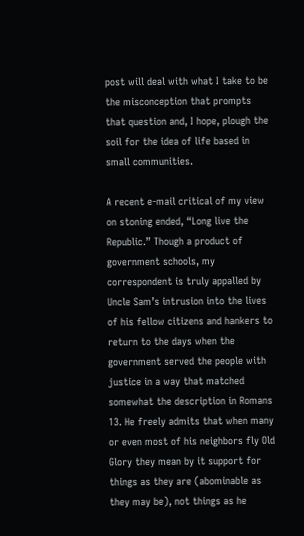post will deal with what I take to be the misconception that prompts that question and, I hope, plough the soil for the idea of life based in small communities.

A recent e-mail critical of my view on stoning ended, “Long live the Republic.” Though a product of government schools, my correspondent is truly appalled by Uncle Sam’s intrusion into the lives of his fellow citizens and hankers to return to the days when the government served the people with justice in a way that matched somewhat the description in Romans 13. He freely admits that when many or even most of his neighbors fly Old Glory they mean by it support for things as they are (abominable as they may be), not things as he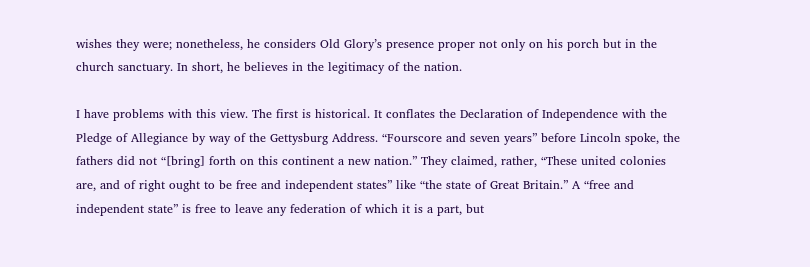wishes they were; nonetheless, he considers Old Glory’s presence proper not only on his porch but in the church sanctuary. In short, he believes in the legitimacy of the nation.

I have problems with this view. The first is historical. It conflates the Declaration of Independence with the Pledge of Allegiance by way of the Gettysburg Address. “Fourscore and seven years” before Lincoln spoke, the fathers did not “[bring] forth on this continent a new nation.” They claimed, rather, “These united colonies are, and of right ought to be free and independent states” like “the state of Great Britain.” A “free and independent state” is free to leave any federation of which it is a part, but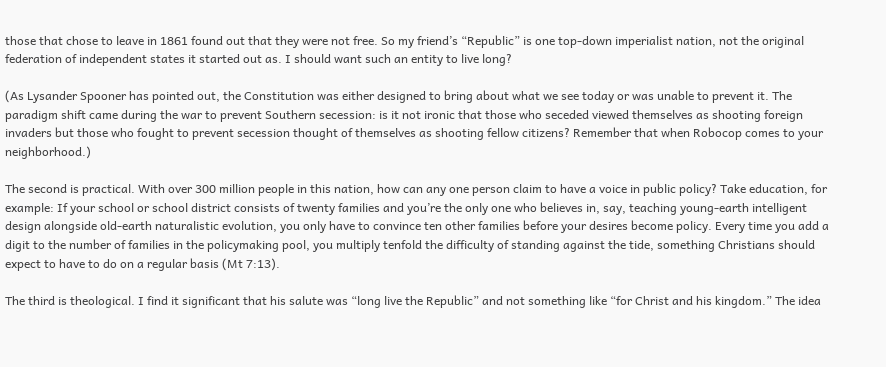those that chose to leave in 1861 found out that they were not free. So my friend’s “Republic” is one top-down imperialist nation, not the original federation of independent states it started out as. I should want such an entity to live long?

(As Lysander Spooner has pointed out, the Constitution was either designed to bring about what we see today or was unable to prevent it. The paradigm shift came during the war to prevent Southern secession: is it not ironic that those who seceded viewed themselves as shooting foreign invaders but those who fought to prevent secession thought of themselves as shooting fellow citizens? Remember that when Robocop comes to your neighborhood.)

The second is practical. With over 300 million people in this nation, how can any one person claim to have a voice in public policy? Take education, for example: If your school or school district consists of twenty families and you’re the only one who believes in, say, teaching young-earth intelligent design alongside old-earth naturalistic evolution, you only have to convince ten other families before your desires become policy. Every time you add a digit to the number of families in the policymaking pool, you multiply tenfold the difficulty of standing against the tide, something Christians should expect to have to do on a regular basis (Mt 7:13).

The third is theological. I find it significant that his salute was “long live the Republic” and not something like “for Christ and his kingdom.” The idea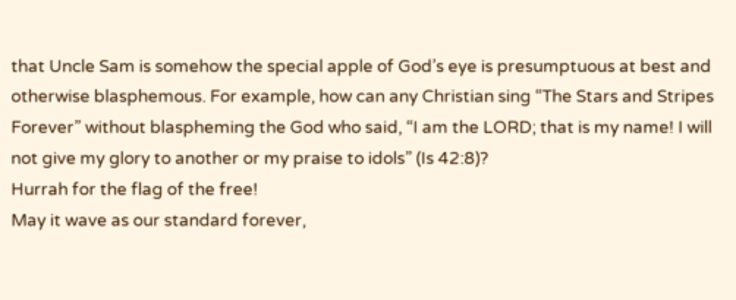that Uncle Sam is somehow the special apple of God’s eye is presumptuous at best and otherwise blasphemous. For example, how can any Christian sing “The Stars and Stripes Forever” without blaspheming the God who said, “I am the LORD; that is my name! I will not give my glory to another or my praise to idols” (Is 42:8)?
Hurrah for the flag of the free!
May it wave as our standard forever,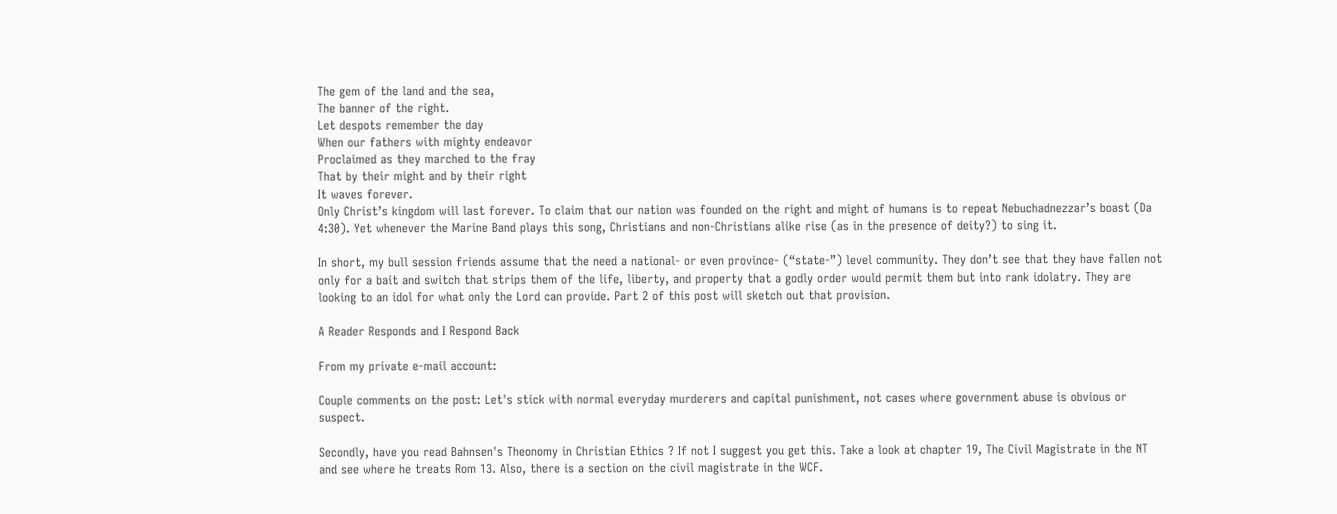The gem of the land and the sea,
The banner of the right.
Let despots remember the day
When our fathers with mighty endeavor
Proclaimed as they marched to the fray
That by their might and by their right
It waves forever.
Only Christ’s kingdom will last forever. To claim that our nation was founded on the right and might of humans is to repeat Nebuchadnezzar’s boast (Da 4:30). Yet whenever the Marine Band plays this song, Christians and non-Christians alike rise (as in the presence of deity?) to sing it.

In short, my bull session friends assume that the need a national- or even province- (“state-”) level community. They don’t see that they have fallen not only for a bait and switch that strips them of the life, liberty, and property that a godly order would permit them but into rank idolatry. They are looking to an idol for what only the Lord can provide. Part 2 of this post will sketch out that provision.

A Reader Responds and I Respond Back

From my private e-mail account:

Couple comments on the post: Let's stick with normal everyday murderers and capital punishment, not cases where government abuse is obvious or suspect.

Secondly, have you read Bahnsen's Theonomy in Christian Ethics ? If not I suggest you get this. Take a look at chapter 19, The Civil Magistrate in the NT and see where he treats Rom 13. Also, there is a section on the civil magistrate in the WCF.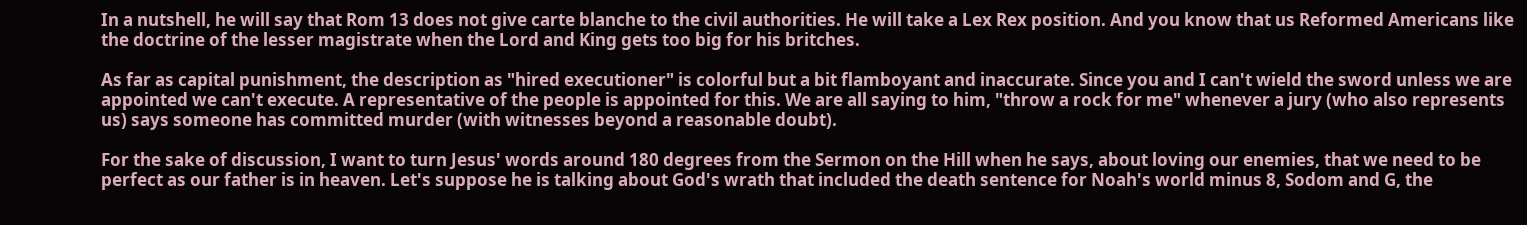In a nutshell, he will say that Rom 13 does not give carte blanche to the civil authorities. He will take a Lex Rex position. And you know that us Reformed Americans like the doctrine of the lesser magistrate when the Lord and King gets too big for his britches.

As far as capital punishment, the description as "hired executioner" is colorful but a bit flamboyant and inaccurate. Since you and I can't wield the sword unless we are appointed we can't execute. A representative of the people is appointed for this. We are all saying to him, "throw a rock for me" whenever a jury (who also represents us) says someone has committed murder (with witnesses beyond a reasonable doubt).

For the sake of discussion, I want to turn Jesus' words around 180 degrees from the Sermon on the Hill when he says, about loving our enemies, that we need to be perfect as our father is in heaven. Let's suppose he is talking about God's wrath that included the death sentence for Noah's world minus 8, Sodom and G, the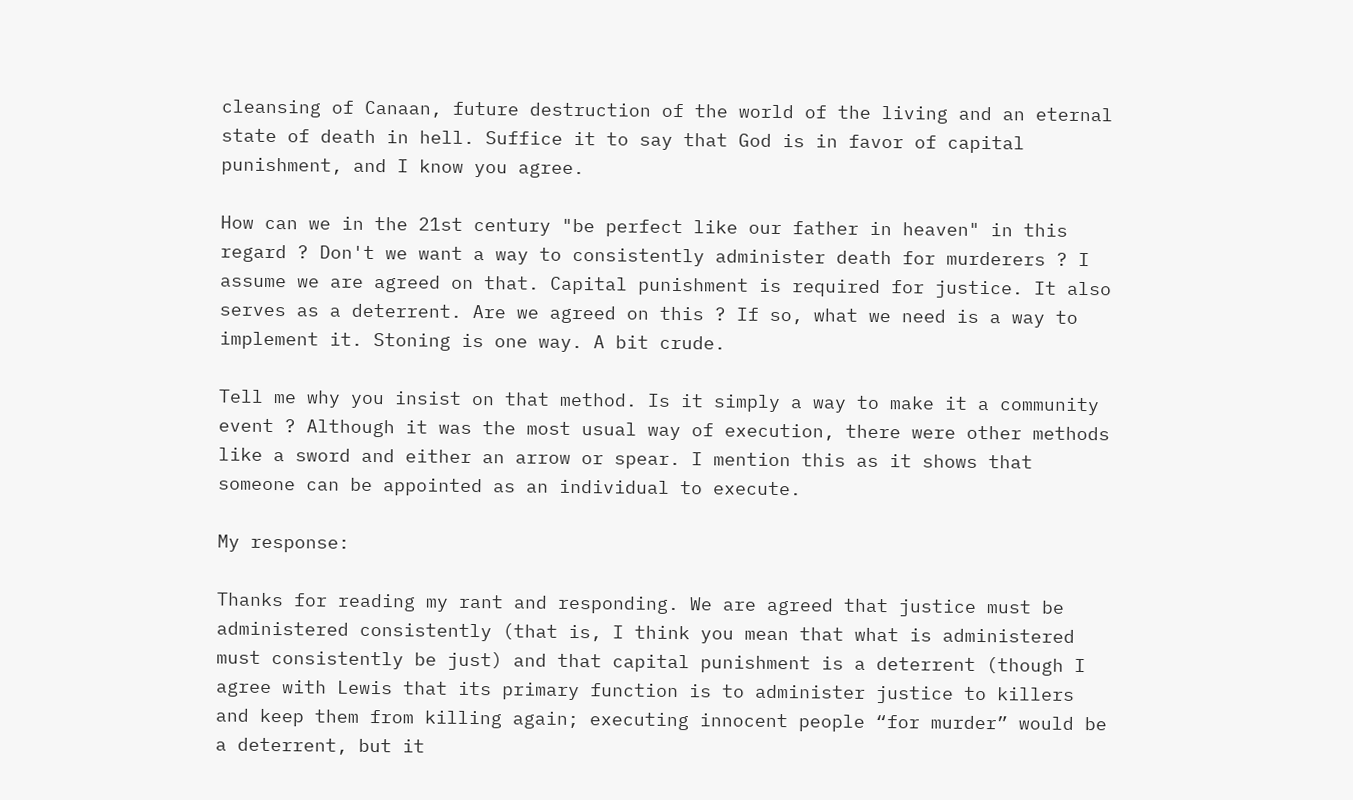cleansing of Canaan, future destruction of the world of the living and an eternal state of death in hell. Suffice it to say that God is in favor of capital punishment, and I know you agree.

How can we in the 21st century "be perfect like our father in heaven" in this regard ? Don't we want a way to consistently administer death for murderers ? I assume we are agreed on that. Capital punishment is required for justice. It also serves as a deterrent. Are we agreed on this ? If so, what we need is a way to implement it. Stoning is one way. A bit crude.

Tell me why you insist on that method. Is it simply a way to make it a community event ? Although it was the most usual way of execution, there were other methods like a sword and either an arrow or spear. I mention this as it shows that someone can be appointed as an individual to execute.

My response:

Thanks for reading my rant and responding. We are agreed that justice must be administered consistently (that is, I think you mean that what is administered must consistently be just) and that capital punishment is a deterrent (though I agree with Lewis that its primary function is to administer justice to killers and keep them from killing again; executing innocent people “for murder” would be a deterrent, but it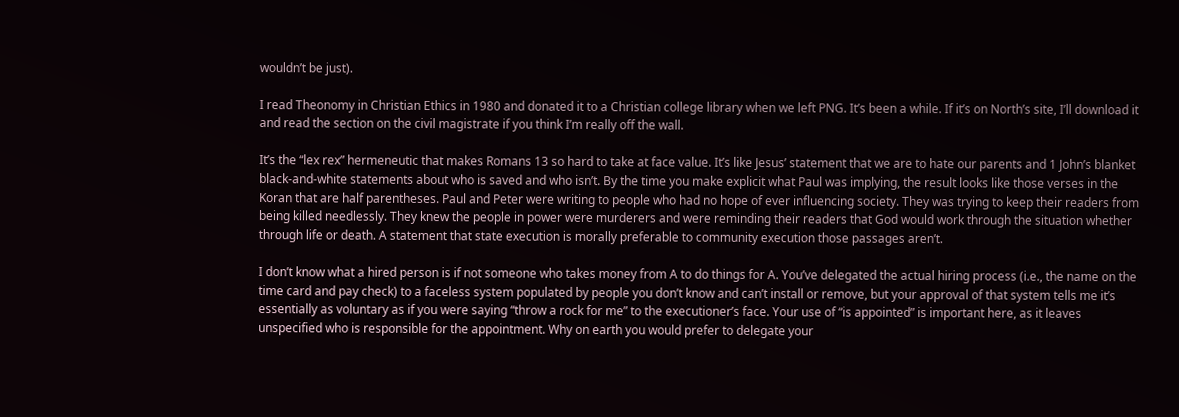wouldn’t be just).

I read Theonomy in Christian Ethics in 1980 and donated it to a Christian college library when we left PNG. It’s been a while. If it’s on North’s site, I’ll download it and read the section on the civil magistrate if you think I’m really off the wall.

It’s the “lex rex” hermeneutic that makes Romans 13 so hard to take at face value. It’s like Jesus’ statement that we are to hate our parents and 1 John’s blanket black-and-white statements about who is saved and who isn’t. By the time you make explicit what Paul was implying, the result looks like those verses in the Koran that are half parentheses. Paul and Peter were writing to people who had no hope of ever influencing society. They was trying to keep their readers from being killed needlessly. They knew the people in power were murderers and were reminding their readers that God would work through the situation whether through life or death. A statement that state execution is morally preferable to community execution those passages aren’t.

I don’t know what a hired person is if not someone who takes money from A to do things for A. You’ve delegated the actual hiring process (i.e., the name on the time card and pay check) to a faceless system populated by people you don’t know and can’t install or remove, but your approval of that system tells me it’s essentially as voluntary as if you were saying “throw a rock for me” to the executioner’s face. Your use of “is appointed” is important here, as it leaves unspecified who is responsible for the appointment. Why on earth you would prefer to delegate your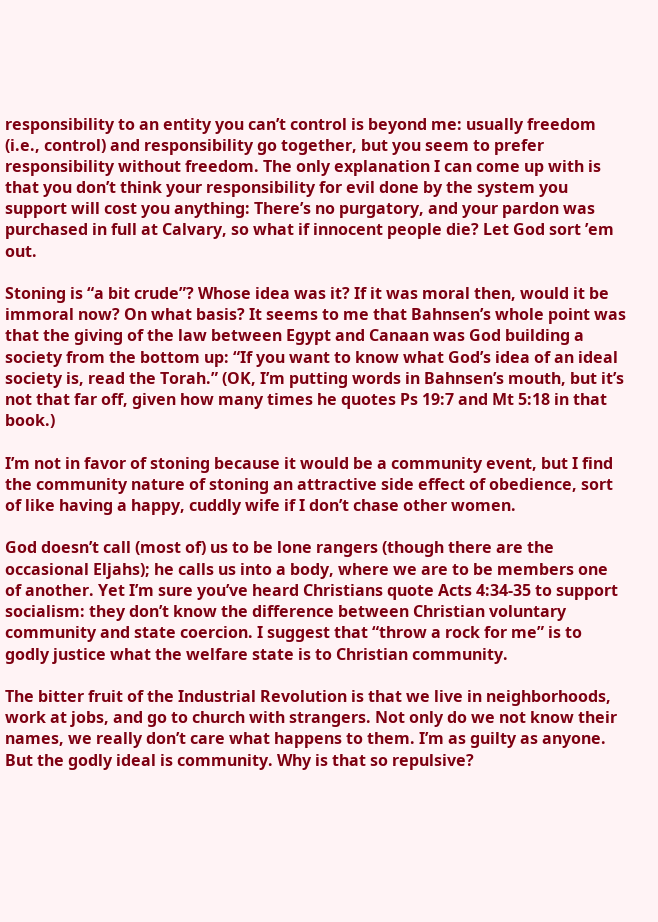responsibility to an entity you can’t control is beyond me: usually freedom (i.e., control) and responsibility go together, but you seem to prefer responsibility without freedom. The only explanation I can come up with is that you don’t think your responsibility for evil done by the system you support will cost you anything: There’s no purgatory, and your pardon was purchased in full at Calvary, so what if innocent people die? Let God sort ’em out.

Stoning is “a bit crude”? Whose idea was it? If it was moral then, would it be immoral now? On what basis? It seems to me that Bahnsen’s whole point was that the giving of the law between Egypt and Canaan was God building a society from the bottom up: “If you want to know what God’s idea of an ideal society is, read the Torah.” (OK, I’m putting words in Bahnsen’s mouth, but it’s not that far off, given how many times he quotes Ps 19:7 and Mt 5:18 in that book.)

I’m not in favor of stoning because it would be a community event, but I find the community nature of stoning an attractive side effect of obedience, sort of like having a happy, cuddly wife if I don’t chase other women.

God doesn’t call (most of) us to be lone rangers (though there are the occasional Eljahs); he calls us into a body, where we are to be members one of another. Yet I’m sure you’ve heard Christians quote Acts 4:34-35 to support socialism: they don’t know the difference between Christian voluntary community and state coercion. I suggest that “throw a rock for me” is to godly justice what the welfare state is to Christian community.

The bitter fruit of the Industrial Revolution is that we live in neighborhoods, work at jobs, and go to church with strangers. Not only do we not know their names, we really don’t care what happens to them. I’m as guilty as anyone. But the godly ideal is community. Why is that so repulsive?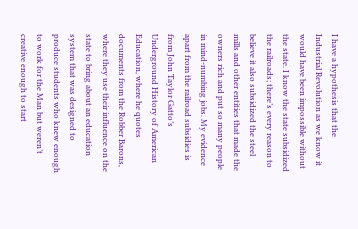I have a hypothesis that the Industrial Revolution as we know it would have been impossible without the state. I know the state subsidized the railroads; there’s every reason to believe it also subsidized the steel mills and other entities that made the owners rich and put so many people in mind-numbing jobs. My evidence apart from the railroad subsidies is from John Taylor Gatto’s Underground History of American Education, where he quotes documents from the Robber Barons, where they use their influence on the state to bring about an education system that was designed to produce students who knew enough to work for the Man but weren’t creative enough to start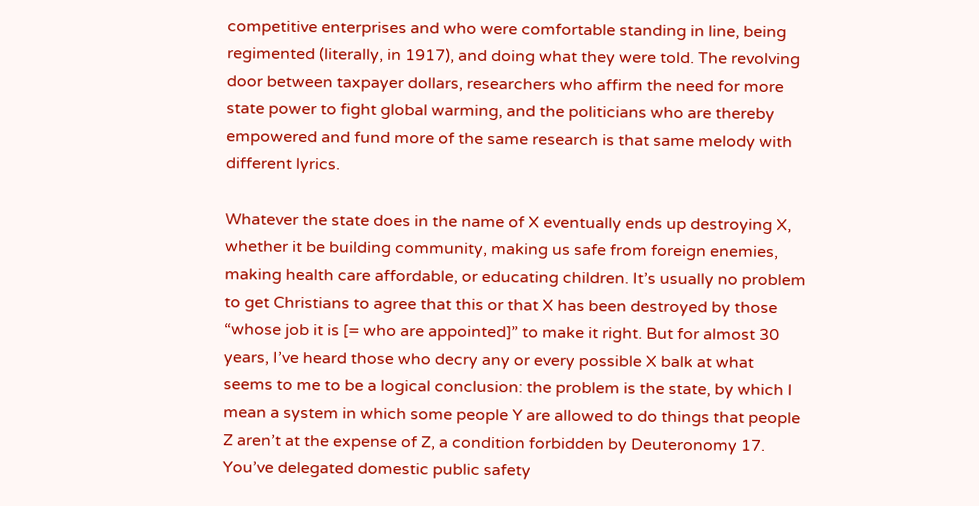competitive enterprises and who were comfortable standing in line, being regimented (literally, in 1917), and doing what they were told. The revolving door between taxpayer dollars, researchers who affirm the need for more state power to fight global warming, and the politicians who are thereby empowered and fund more of the same research is that same melody with different lyrics.

Whatever the state does in the name of X eventually ends up destroying X, whether it be building community, making us safe from foreign enemies, making health care affordable, or educating children. It’s usually no problem to get Christians to agree that this or that X has been destroyed by those “whose job it is [= who are appointed]” to make it right. But for almost 30 years, I’ve heard those who decry any or every possible X balk at what seems to me to be a logical conclusion: the problem is the state, by which I mean a system in which some people Y are allowed to do things that people Z aren’t at the expense of Z, a condition forbidden by Deuteronomy 17. You’ve delegated domestic public safety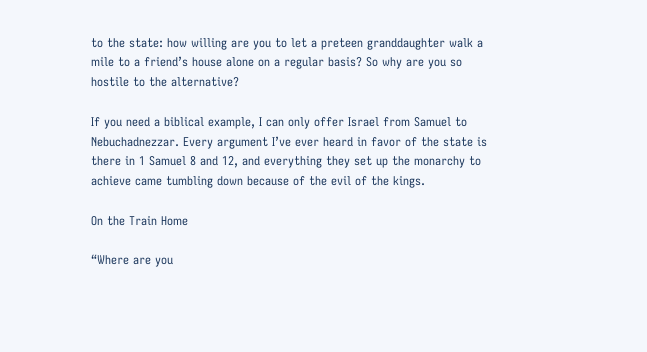to the state: how willing are you to let a preteen granddaughter walk a mile to a friend’s house alone on a regular basis? So why are you so hostile to the alternative?

If you need a biblical example, I can only offer Israel from Samuel to Nebuchadnezzar. Every argument I’ve ever heard in favor of the state is there in 1 Samuel 8 and 12, and everything they set up the monarchy to achieve came tumbling down because of the evil of the kings.

On the Train Home

“Where are you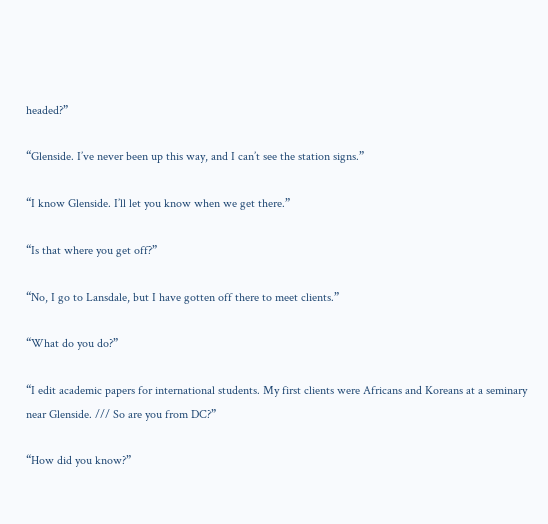headed?”

“Glenside. I’ve never been up this way, and I can’t see the station signs.”

“I know Glenside. I’ll let you know when we get there.”

“Is that where you get off?”

“No, I go to Lansdale, but I have gotten off there to meet clients.”

“What do you do?”

“I edit academic papers for international students. My first clients were Africans and Koreans at a seminary near Glenside. /// So are you from DC?”

“How did you know?”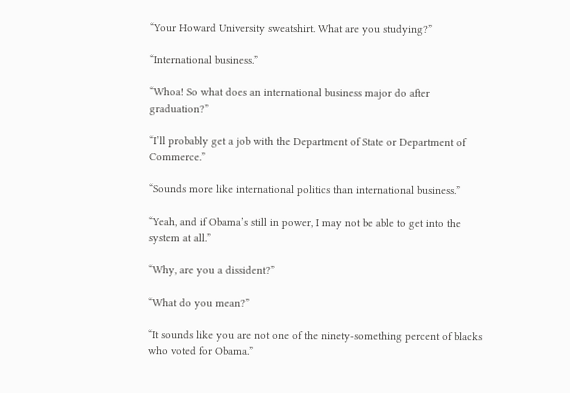“Your Howard University sweatshirt. What are you studying?”

“International business.”

“Whoa! So what does an international business major do after graduation?”

“I’ll probably get a job with the Department of State or Department of Commerce.”

“Sounds more like international politics than international business.”

“Yeah, and if Obama’s still in power, I may not be able to get into the system at all.”

“Why, are you a dissident?”

“What do you mean?”

“It sounds like you are not one of the ninety-something percent of blacks who voted for Obama.”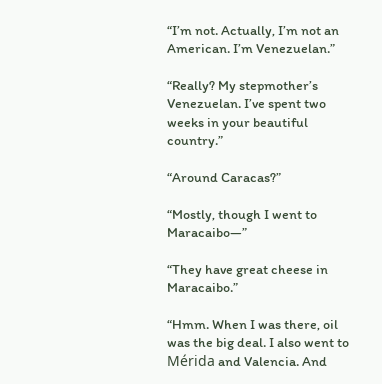“I’m not. Actually, I’m not an American. I’m Venezuelan.”

“Really? My stepmother’s Venezuelan. I’ve spent two weeks in your beautiful country.”

“Around Caracas?”

“Mostly, though I went to Maracaibo—”

“They have great cheese in Maracaibo.”

“Hmm. When I was there, oil was the big deal. I also went to Mérida and Valencia. And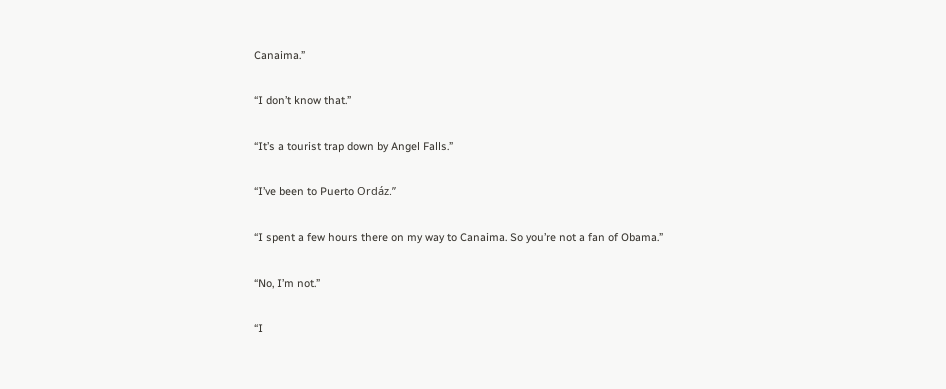Canaima.”

“I don’t know that.”

“It’s a tourist trap down by Angel Falls.”

“I’ve been to Puerto Ordáz.”

“I spent a few hours there on my way to Canaima. So you’re not a fan of Obama.”

“No, I’m not.”

“I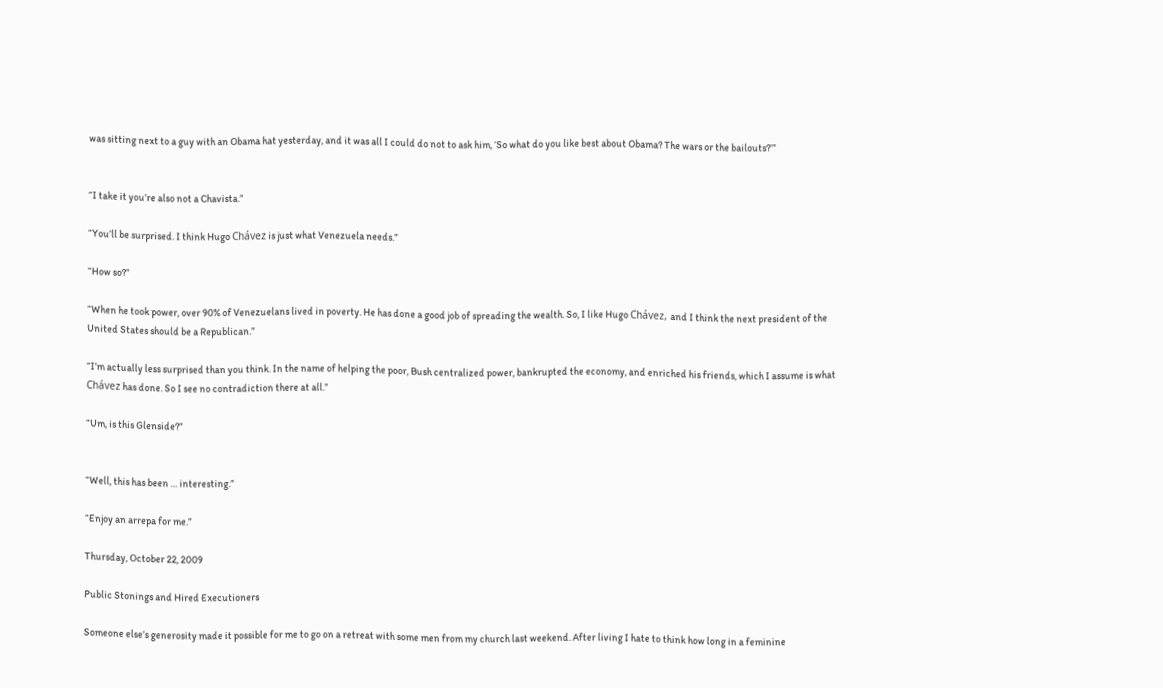was sitting next to a guy with an Obama hat yesterday, and it was all I could do not to ask him, ‘So what do you like best about Obama? The wars or the bailouts?’”


“I take it you’re also not a Chavista.”

“You’ll be surprised. I think Hugo Chávez is just what Venezuela needs.”

“How so?”

“When he took power, over 90% of Venezuelans lived in poverty. He has done a good job of spreading the wealth. So, I like Hugo Chávez, and I think the next president of the United States should be a Republican.”

“I’m actually less surprised than you think. In the name of helping the poor, Bush centralized power, bankrupted the economy, and enriched his friends, which I assume is what Chávez has done. So I see no contradiction there at all.”

“Um, is this Glenside?”


“Well, this has been … interesting.”

“Enjoy an arrepa for me.”

Thursday, October 22, 2009

Public Stonings and Hired Executioners

Someone else’s generosity made it possible for me to go on a retreat with some men from my church last weekend. After living I hate to think how long in a feminine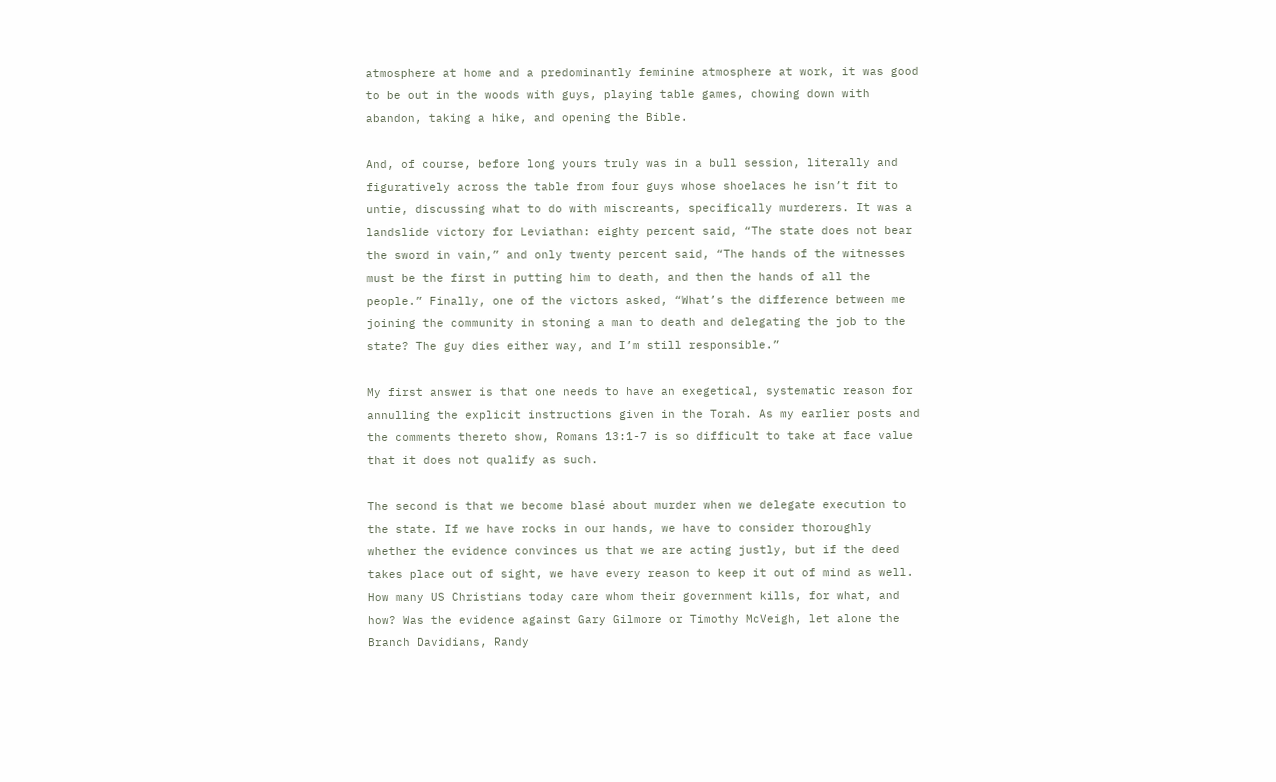atmosphere at home and a predominantly feminine atmosphere at work, it was good to be out in the woods with guys, playing table games, chowing down with abandon, taking a hike, and opening the Bible.

And, of course, before long yours truly was in a bull session, literally and figuratively across the table from four guys whose shoelaces he isn’t fit to untie, discussing what to do with miscreants, specifically murderers. It was a landslide victory for Leviathan: eighty percent said, “The state does not bear the sword in vain,” and only twenty percent said, “The hands of the witnesses must be the first in putting him to death, and then the hands of all the people.” Finally, one of the victors asked, “What’s the difference between me joining the community in stoning a man to death and delegating the job to the state? The guy dies either way, and I’m still responsible.”

My first answer is that one needs to have an exegetical, systematic reason for annulling the explicit instructions given in the Torah. As my earlier posts and the comments thereto show, Romans 13:1-7 is so difficult to take at face value that it does not qualify as such.

The second is that we become blasé about murder when we delegate execution to the state. If we have rocks in our hands, we have to consider thoroughly whether the evidence convinces us that we are acting justly, but if the deed takes place out of sight, we have every reason to keep it out of mind as well. How many US Christians today care whom their government kills, for what, and how? Was the evidence against Gary Gilmore or Timothy McVeigh, let alone the Branch Davidians, Randy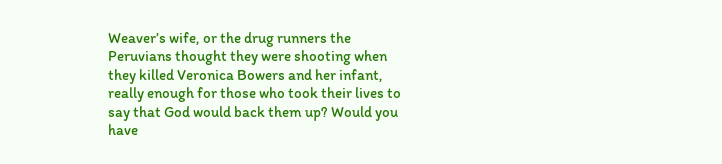Weaver’s wife, or the drug runners the Peruvians thought they were shooting when they killed Veronica Bowers and her infant, really enough for those who took their lives to say that God would back them up? Would you have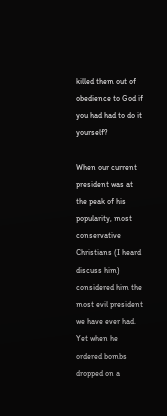killed them out of obedience to God if you had had to do it yourself?

When our current president was at the peak of his popularity, most conservative Christians (I heard discuss him) considered him the most evil president we have ever had. Yet when he ordered bombs dropped on a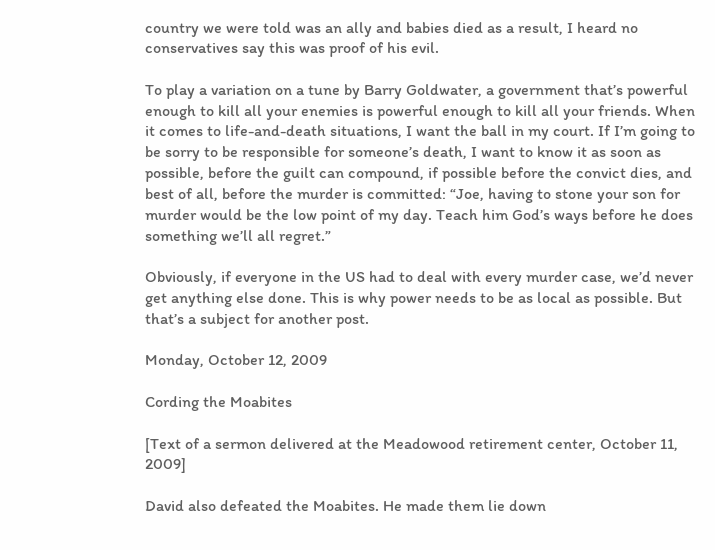country we were told was an ally and babies died as a result, I heard no conservatives say this was proof of his evil.

To play a variation on a tune by Barry Goldwater, a government that’s powerful enough to kill all your enemies is powerful enough to kill all your friends. When it comes to life-and-death situations, I want the ball in my court. If I’m going to be sorry to be responsible for someone’s death, I want to know it as soon as possible, before the guilt can compound, if possible before the convict dies, and best of all, before the murder is committed: “Joe, having to stone your son for murder would be the low point of my day. Teach him God’s ways before he does something we’ll all regret.”

Obviously, if everyone in the US had to deal with every murder case, we’d never get anything else done. This is why power needs to be as local as possible. But that’s a subject for another post.

Monday, October 12, 2009

Cording the Moabites

[Text of a sermon delivered at the Meadowood retirement center, October 11, 2009]

David also defeated the Moabites. He made them lie down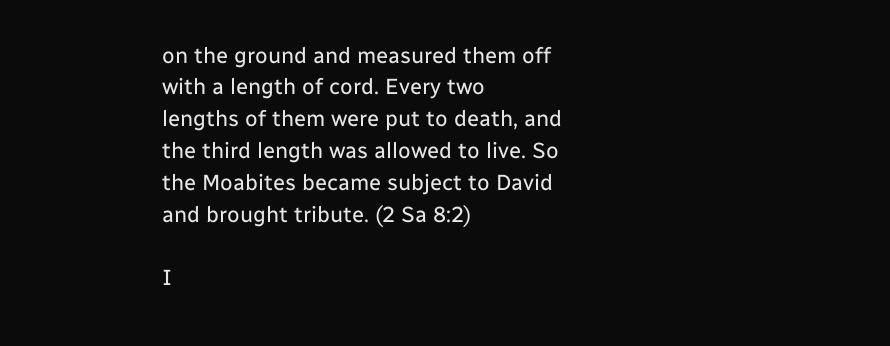on the ground and measured them off with a length of cord. Every two lengths of them were put to death, and the third length was allowed to live. So the Moabites became subject to David and brought tribute. (2 Sa 8:2)

I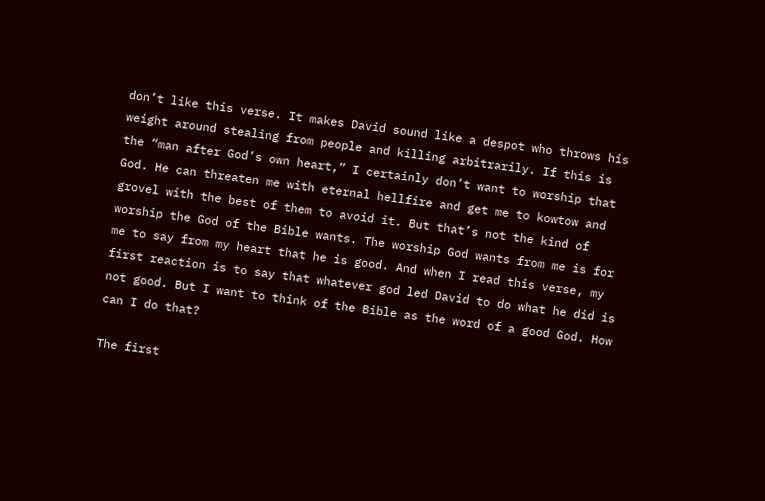don’t like this verse. It makes David sound like a despot who throws his weight around stealing from people and killing arbitrarily. If this is the “man after God’s own heart,” I certainly don’t want to worship that God. He can threaten me with eternal hellfire and get me to kowtow and grovel with the best of them to avoid it. But that’s not the kind of worship the God of the Bible wants. The worship God wants from me is for me to say from my heart that he is good. And when I read this verse, my first reaction is to say that whatever god led David to do what he did is not good. But I want to think of the Bible as the word of a good God. How can I do that?

The first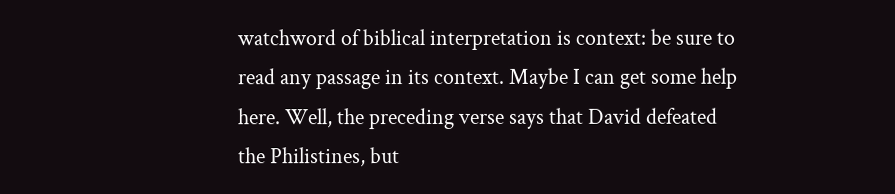watchword of biblical interpretation is context: be sure to read any passage in its context. Maybe I can get some help here. Well, the preceding verse says that David defeated the Philistines, but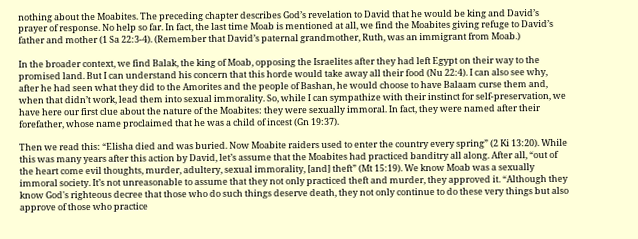nothing about the Moabites. The preceding chapter describes God’s revelation to David that he would be king and David’s prayer of response. No help so far. In fact, the last time Moab is mentioned at all, we find the Moabites giving refuge to David’s father and mother (1 Sa 22:3-4). (Remember that David’s paternal grandmother, Ruth, was an immigrant from Moab.)

In the broader context, we find Balak, the king of Moab, opposing the Israelites after they had left Egypt on their way to the promised land. But I can understand his concern that this horde would take away all their food (Nu 22:4). I can also see why, after he had seen what they did to the Amorites and the people of Bashan, he would choose to have Balaam curse them and, when that didn’t work, lead them into sexual immorality. So, while I can sympathize with their instinct for self-preservation, we have here our first clue about the nature of the Moabites: they were sexually immoral. In fact, they were named after their forefather, whose name proclaimed that he was a child of incest (Gn 19:37).

Then we read this: “Elisha died and was buried. Now Moabite raiders used to enter the country every spring” (2 Ki 13:20). While this was many years after this action by David, let’s assume that the Moabites had practiced banditry all along. After all, “out of the heart come evil thoughts, murder, adultery, sexual immorality, [and] theft” (Mt 15:19). We know Moab was a sexually immoral society. It’s not unreasonable to assume that they not only practiced theft and murder, they approved it. “Although they know God's righteous decree that those who do such things deserve death, they not only continue to do these very things but also approve of those who practice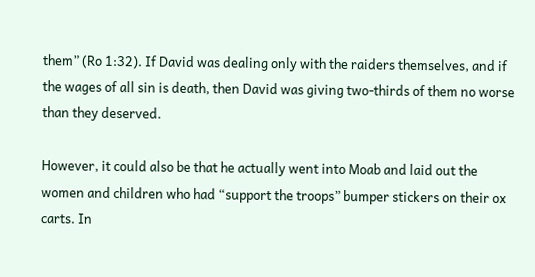them” (Ro 1:32). If David was dealing only with the raiders themselves, and if the wages of all sin is death, then David was giving two-thirds of them no worse than they deserved.

However, it could also be that he actually went into Moab and laid out the women and children who had “support the troops” bumper stickers on their ox carts. In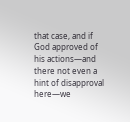that case, and if God approved of his actions—and there not even a hint of disapproval here—we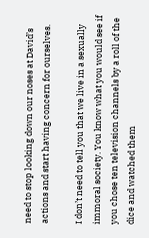need to stop looking down our noses at David’s actions and start having concern for ourselves.

I don’t need to tell you that we live in a sexually immoral society. You know what you would see if you chose ten television channels by a roll of the dice and watched them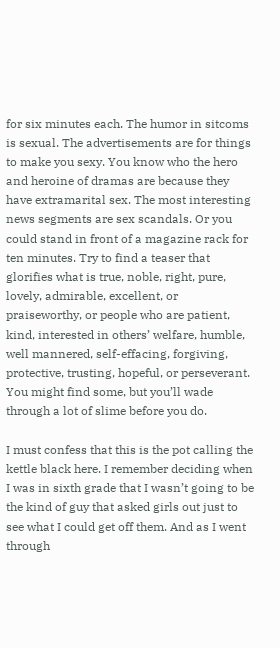for six minutes each. The humor in sitcoms is sexual. The advertisements are for things to make you sexy. You know who the hero and heroine of dramas are because they have extramarital sex. The most interesting news segments are sex scandals. Or you could stand in front of a magazine rack for ten minutes. Try to find a teaser that glorifies what is true, noble, right, pure, lovely, admirable, excellent, or praiseworthy, or people who are patient, kind, interested in others’ welfare, humble, well mannered, self-effacing, forgiving, protective, trusting, hopeful, or perseverant. You might find some, but you’ll wade through a lot of slime before you do.

I must confess that this is the pot calling the kettle black here. I remember deciding when I was in sixth grade that I wasn’t going to be the kind of guy that asked girls out just to see what I could get off them. And as I went through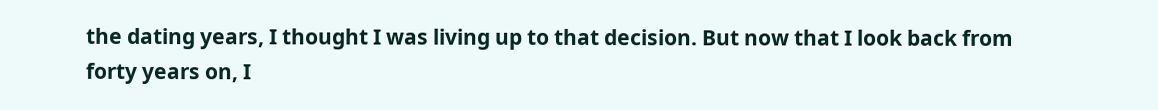the dating years, I thought I was living up to that decision. But now that I look back from forty years on, I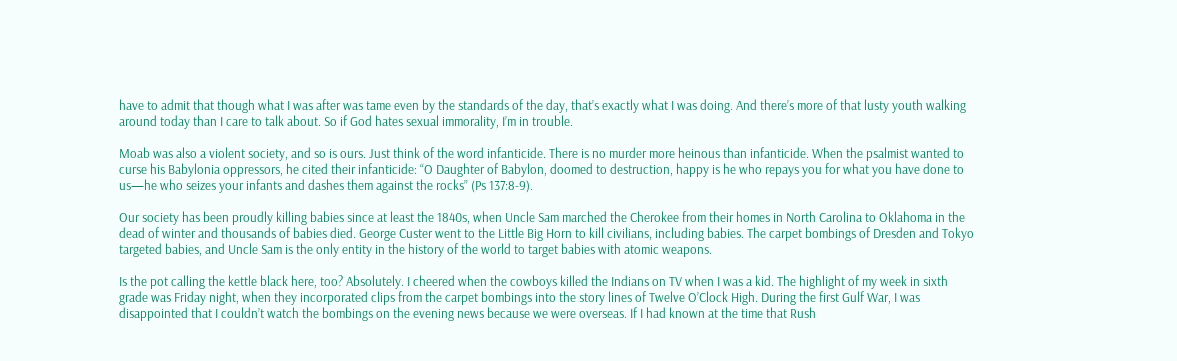have to admit that though what I was after was tame even by the standards of the day, that’s exactly what I was doing. And there’s more of that lusty youth walking around today than I care to talk about. So if God hates sexual immorality, I’m in trouble.

Moab was also a violent society, and so is ours. Just think of the word infanticide. There is no murder more heinous than infanticide. When the psalmist wanted to curse his Babylonia oppressors, he cited their infanticide: “O Daughter of Babylon, doomed to destruction, happy is he who repays you for what you have done to us—he who seizes your infants and dashes them against the rocks” (Ps 137:8-9).

Our society has been proudly killing babies since at least the 1840s, when Uncle Sam marched the Cherokee from their homes in North Carolina to Oklahoma in the dead of winter and thousands of babies died. George Custer went to the Little Big Horn to kill civilians, including babies. The carpet bombings of Dresden and Tokyo targeted babies, and Uncle Sam is the only entity in the history of the world to target babies with atomic weapons.

Is the pot calling the kettle black here, too? Absolutely. I cheered when the cowboys killed the Indians on TV when I was a kid. The highlight of my week in sixth grade was Friday night, when they incorporated clips from the carpet bombings into the story lines of Twelve O’Clock High. During the first Gulf War, I was disappointed that I couldn’t watch the bombings on the evening news because we were overseas. If I had known at the time that Rush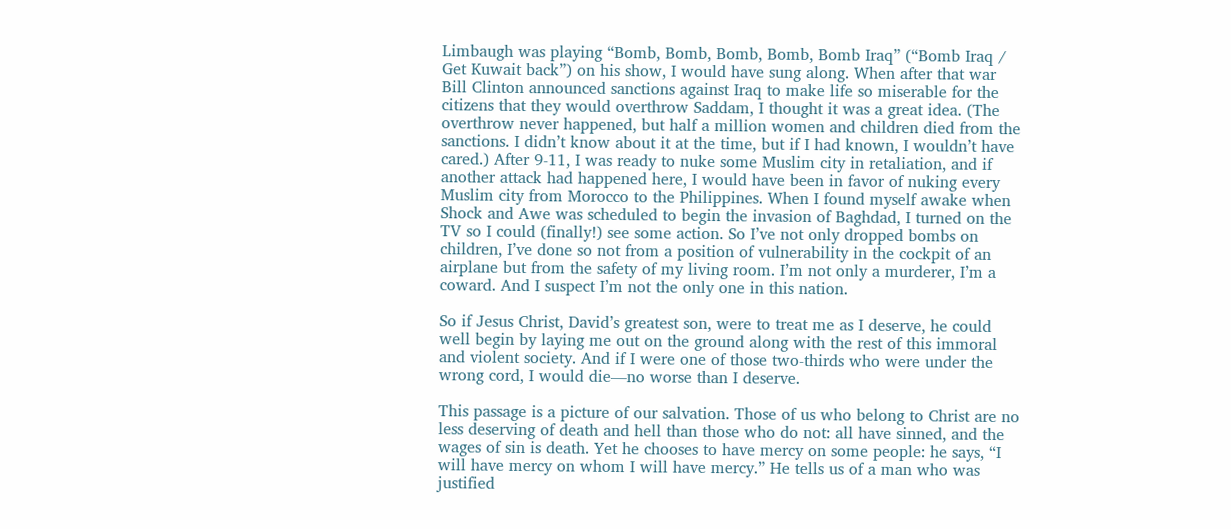Limbaugh was playing “Bomb, Bomb, Bomb, Bomb, Bomb Iraq” (“Bomb Iraq / Get Kuwait back”) on his show, I would have sung along. When after that war Bill Clinton announced sanctions against Iraq to make life so miserable for the citizens that they would overthrow Saddam, I thought it was a great idea. (The overthrow never happened, but half a million women and children died from the sanctions. I didn’t know about it at the time, but if I had known, I wouldn’t have cared.) After 9-11, I was ready to nuke some Muslim city in retaliation, and if another attack had happened here, I would have been in favor of nuking every Muslim city from Morocco to the Philippines. When I found myself awake when Shock and Awe was scheduled to begin the invasion of Baghdad, I turned on the TV so I could (finally!) see some action. So I’ve not only dropped bombs on children, I’ve done so not from a position of vulnerability in the cockpit of an airplane but from the safety of my living room. I’m not only a murderer, I’m a coward. And I suspect I’m not the only one in this nation.

So if Jesus Christ, David’s greatest son, were to treat me as I deserve, he could well begin by laying me out on the ground along with the rest of this immoral and violent society. And if I were one of those two-thirds who were under the wrong cord, I would die—no worse than I deserve.

This passage is a picture of our salvation. Those of us who belong to Christ are no less deserving of death and hell than those who do not: all have sinned, and the wages of sin is death. Yet he chooses to have mercy on some people: he says, “I will have mercy on whom I will have mercy.” He tells us of a man who was justified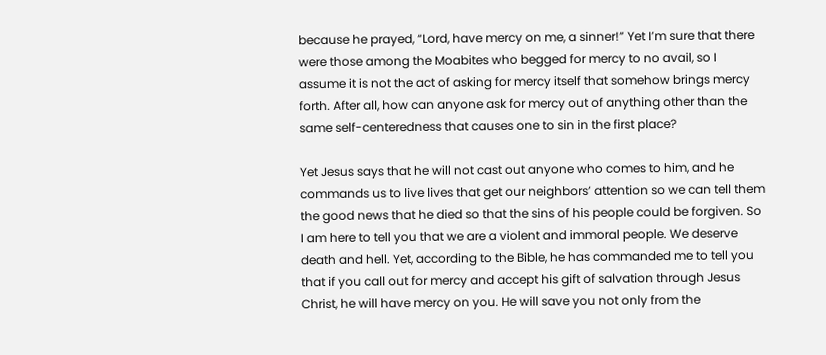because he prayed, “Lord, have mercy on me, a sinner!” Yet I’m sure that there were those among the Moabites who begged for mercy to no avail, so I assume it is not the act of asking for mercy itself that somehow brings mercy forth. After all, how can anyone ask for mercy out of anything other than the same self-centeredness that causes one to sin in the first place?

Yet Jesus says that he will not cast out anyone who comes to him, and he commands us to live lives that get our neighbors’ attention so we can tell them the good news that he died so that the sins of his people could be forgiven. So I am here to tell you that we are a violent and immoral people. We deserve death and hell. Yet, according to the Bible, he has commanded me to tell you that if you call out for mercy and accept his gift of salvation through Jesus Christ, he will have mercy on you. He will save you not only from the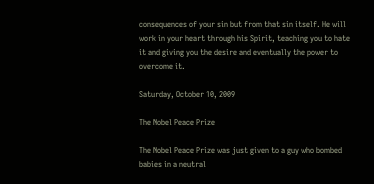consequences of your sin but from that sin itself. He will work in your heart through his Spirit, teaching you to hate it and giving you the desire and eventually the power to overcome it.

Saturday, October 10, 2009

The Nobel Peace Prize

The Nobel Peace Prize was just given to a guy who bombed babies in a neutral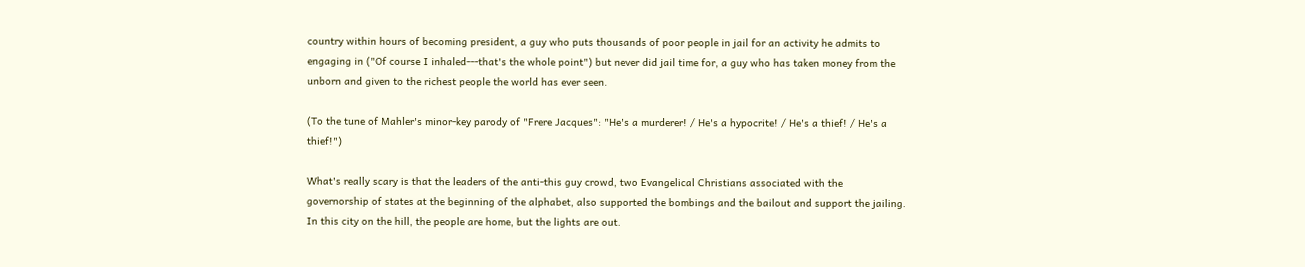country within hours of becoming president, a guy who puts thousands of poor people in jail for an activity he admits to engaging in ("Of course I inhaled---that's the whole point") but never did jail time for, a guy who has taken money from the unborn and given to the richest people the world has ever seen.

(To the tune of Mahler's minor-key parody of "Frere Jacques": "He's a murderer! / He's a hypocrite! / He's a thief! / He's a thief!")

What's really scary is that the leaders of the anti-this guy crowd, two Evangelical Christians associated with the governorship of states at the beginning of the alphabet, also supported the bombings and the bailout and support the jailing. In this city on the hill, the people are home, but the lights are out.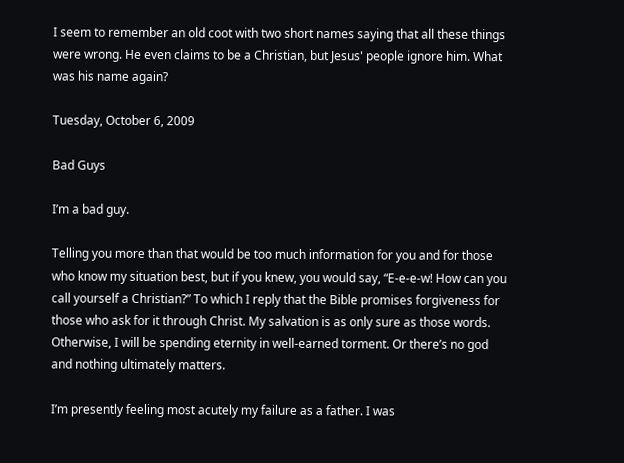I seem to remember an old coot with two short names saying that all these things were wrong. He even claims to be a Christian, but Jesus' people ignore him. What was his name again?

Tuesday, October 6, 2009

Bad Guys

I’m a bad guy.

Telling you more than that would be too much information for you and for those who know my situation best, but if you knew, you would say, “E-e-e-w! How can you call yourself a Christian?” To which I reply that the Bible promises forgiveness for those who ask for it through Christ. My salvation is as only sure as those words. Otherwise, I will be spending eternity in well-earned torment. Or there’s no god and nothing ultimately matters.

I’m presently feeling most acutely my failure as a father. I was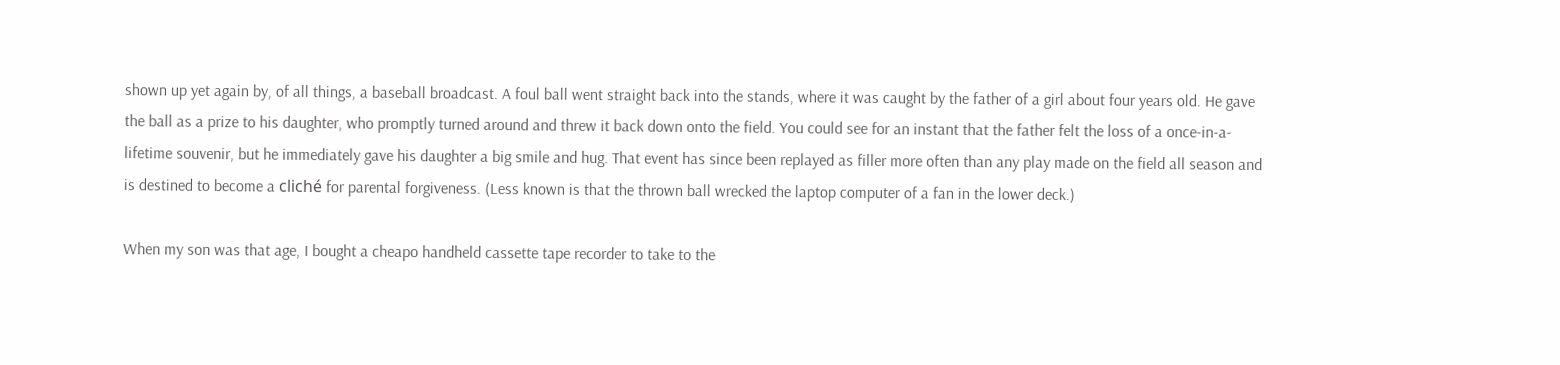shown up yet again by, of all things, a baseball broadcast. A foul ball went straight back into the stands, where it was caught by the father of a girl about four years old. He gave the ball as a prize to his daughter, who promptly turned around and threw it back down onto the field. You could see for an instant that the father felt the loss of a once-in-a-lifetime souvenir, but he immediately gave his daughter a big smile and hug. That event has since been replayed as filler more often than any play made on the field all season and is destined to become a cliché for parental forgiveness. (Less known is that the thrown ball wrecked the laptop computer of a fan in the lower deck.)

When my son was that age, I bought a cheapo handheld cassette tape recorder to take to the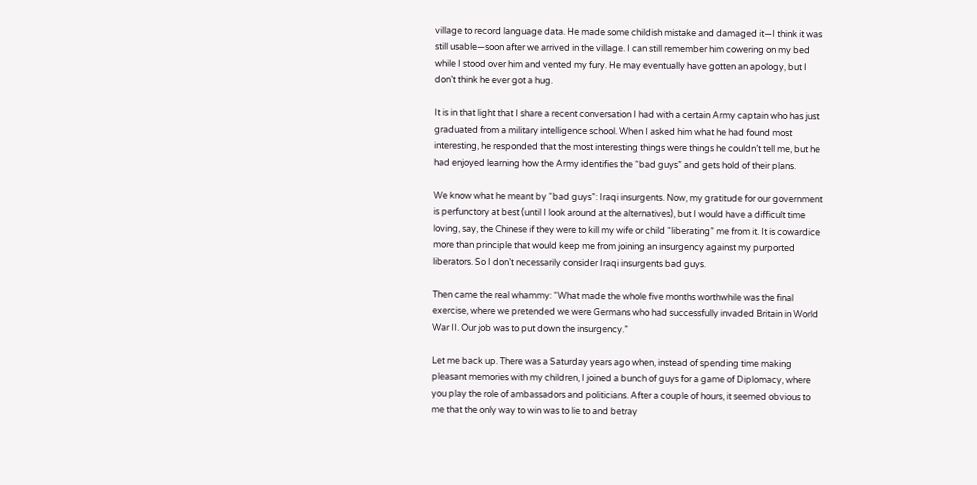village to record language data. He made some childish mistake and damaged it—I think it was still usable—soon after we arrived in the village. I can still remember him cowering on my bed while I stood over him and vented my fury. He may eventually have gotten an apology, but I don’t think he ever got a hug.

It is in that light that I share a recent conversation I had with a certain Army captain who has just graduated from a military intelligence school. When I asked him what he had found most interesting, he responded that the most interesting things were things he couldn’t tell me, but he had enjoyed learning how the Army identifies the “bad guys” and gets hold of their plans.

We know what he meant by “bad guys”: Iraqi insurgents. Now, my gratitude for our government is perfunctory at best (until I look around at the alternatives), but I would have a difficult time loving, say, the Chinese if they were to kill my wife or child “liberating” me from it. It is cowardice more than principle that would keep me from joining an insurgency against my purported liberators. So I don’t necessarily consider Iraqi insurgents bad guys.

Then came the real whammy: “What made the whole five months worthwhile was the final exercise, where we pretended we were Germans who had successfully invaded Britain in World War II. Our job was to put down the insurgency.”

Let me back up. There was a Saturday years ago when, instead of spending time making pleasant memories with my children, I joined a bunch of guys for a game of Diplomacy, where you play the role of ambassadors and politicians. After a couple of hours, it seemed obvious to me that the only way to win was to lie to and betray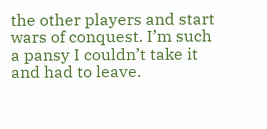the other players and start wars of conquest. I’m such a pansy I couldn’t take it and had to leave.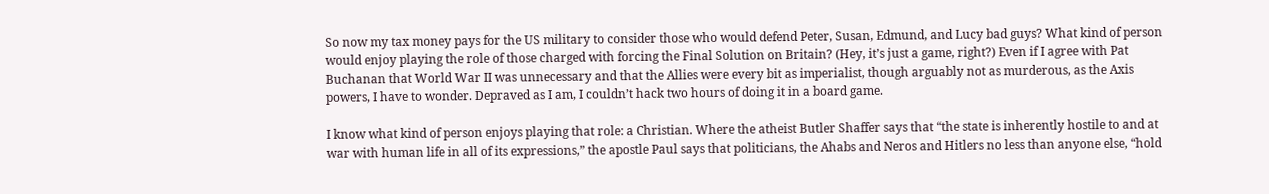So now my tax money pays for the US military to consider those who would defend Peter, Susan, Edmund, and Lucy bad guys? What kind of person would enjoy playing the role of those charged with forcing the Final Solution on Britain? (Hey, it’s just a game, right?) Even if I agree with Pat Buchanan that World War II was unnecessary and that the Allies were every bit as imperialist, though arguably not as murderous, as the Axis powers, I have to wonder. Depraved as I am, I couldn’t hack two hours of doing it in a board game.

I know what kind of person enjoys playing that role: a Christian. Where the atheist Butler Shaffer says that “the state is inherently hostile to and at war with human life in all of its expressions,” the apostle Paul says that politicians, the Ahabs and Neros and Hitlers no less than anyone else, “hold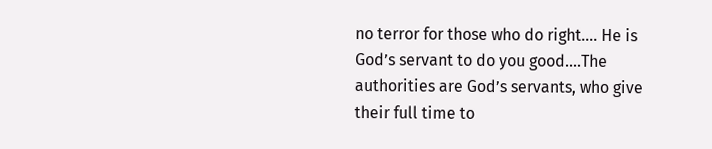no terror for those who do right…. He is God’s servant to do you good.…The authorities are God’s servants, who give their full time to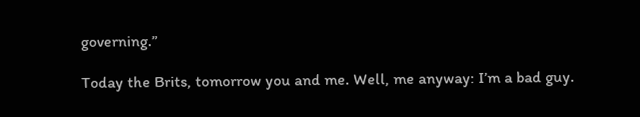governing.”

Today the Brits, tomorrow you and me. Well, me anyway: I’m a bad guy.